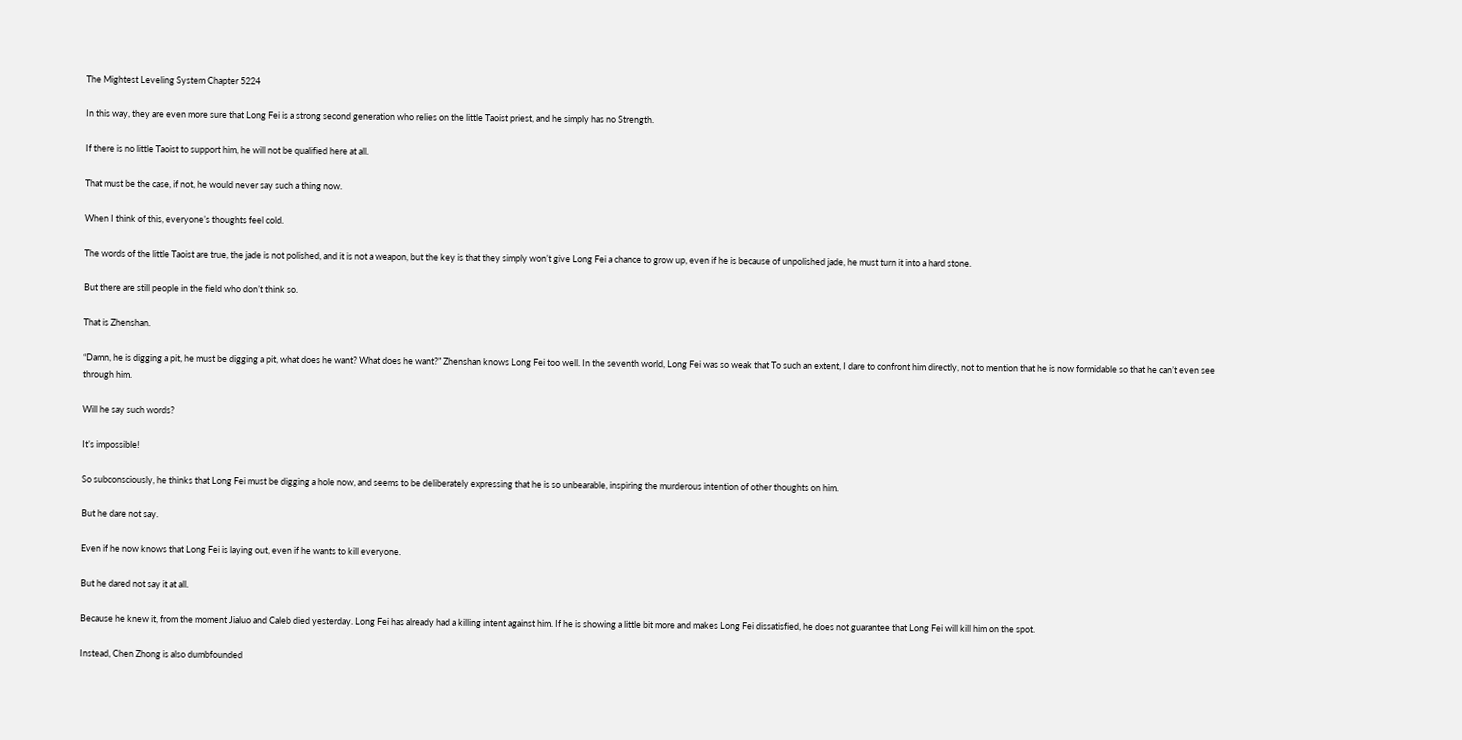The Mightest Leveling System Chapter 5224

In this way, they are even more sure that Long Fei is a strong second generation who relies on the little Taoist priest, and he simply has no Strength.

If there is no little Taoist to support him, he will not be qualified here at all.

That must be the case, if not, he would never say such a thing now.

When I think of this, everyone’s thoughts feel cold.

The words of the little Taoist are true, the jade is not polished, and it is not a weapon, but the key is that they simply won’t give Long Fei a chance to grow up, even if he is because of unpolished jade, he must turn it into a hard stone.

But there are still people in the field who don’t think so.

That is Zhenshan.

“Damn, he is digging a pit, he must be digging a pit, what does he want? What does he want?” Zhenshan knows Long Fei too well. In the seventh world, Long Fei was so weak that To such an extent, I dare to confront him directly, not to mention that he is now formidable so that he can’t even see through him.

Will he say such words?

It’s impossible!

So subconsciously, he thinks that Long Fei must be digging a hole now, and seems to be deliberately expressing that he is so unbearable, inspiring the murderous intention of other thoughts on him.

But he dare not say.

Even if he now knows that Long Fei is laying out, even if he wants to kill everyone.

But he dared not say it at all.

Because he knew it, from the moment Jialuo and Caleb died yesterday. Long Fei has already had a killing intent against him. If he is showing a little bit more and makes Long Fei dissatisfied, he does not guarantee that Long Fei will kill him on the spot.

Instead, Chen Zhong is also dumbfounded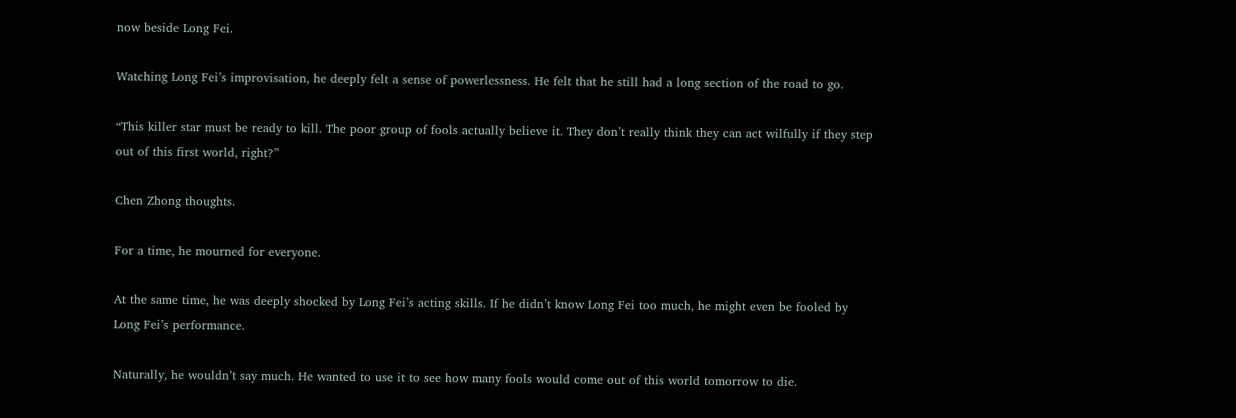now beside Long Fei.

Watching Long Fei’s improvisation, he deeply felt a sense of powerlessness. He felt that he still had a long section of the road to go.

“This killer star must be ready to kill. The poor group of fools actually believe it. They don’t really think they can act wilfully if they step out of this first world, right?”

Chen Zhong thoughts.

For a time, he mourned for everyone.

At the same time, he was deeply shocked by Long Fei’s acting skills. If he didn’t know Long Fei too much, he might even be fooled by Long Fei’s performance.

Naturally, he wouldn’t say much. He wanted to use it to see how many fools would come out of this world tomorrow to die.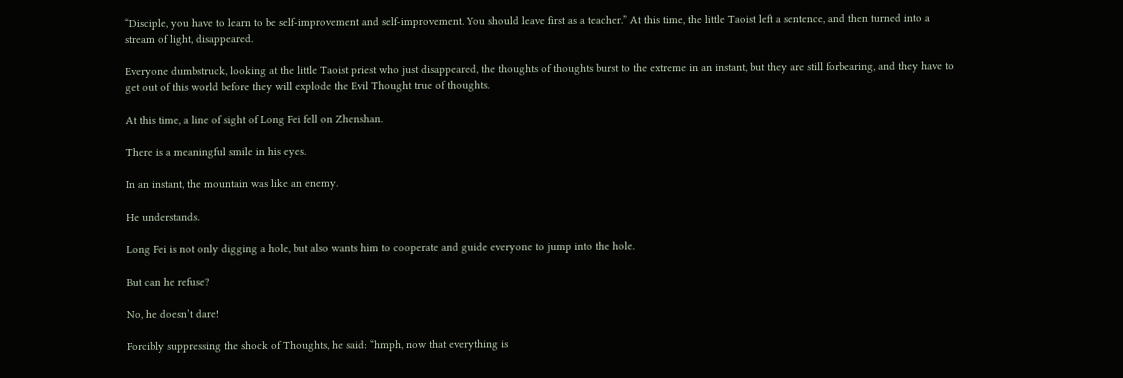“Disciple, you have to learn to be self-improvement and self-improvement. You should leave first as a teacher.” At this time, the little Taoist left a sentence, and then turned into a stream of light, disappeared.

Everyone dumbstruck, looking at the little Taoist priest who just disappeared, the thoughts of thoughts burst to the extreme in an instant, but they are still forbearing, and they have to get out of this world before they will explode the Evil Thought true of thoughts.

At this time, a line of sight of Long Fei fell on Zhenshan.

There is a meaningful smile in his eyes.

In an instant, the mountain was like an enemy.

He understands.

Long Fei is not only digging a hole, but also wants him to cooperate and guide everyone to jump into the hole.

But can he refuse?

No, he doesn’t dare!

Forcibly suppressing the shock of Thoughts, he said: “hmph, now that everything is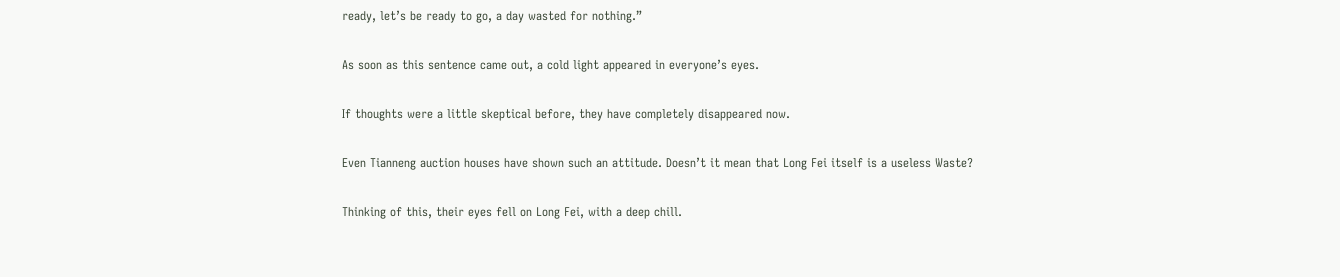ready, let’s be ready to go, a day wasted for nothing.”

As soon as this sentence came out, a cold light appeared in everyone’s eyes.

If thoughts were a little skeptical before, they have completely disappeared now.

Even Tianneng auction houses have shown such an attitude. Doesn’t it mean that Long Fei itself is a useless Waste?

Thinking of this, their eyes fell on Long Fei, with a deep chill.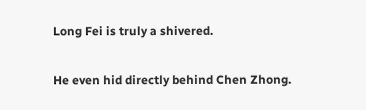Long Fei is truly a shivered.

He even hid directly behind Chen Zhong.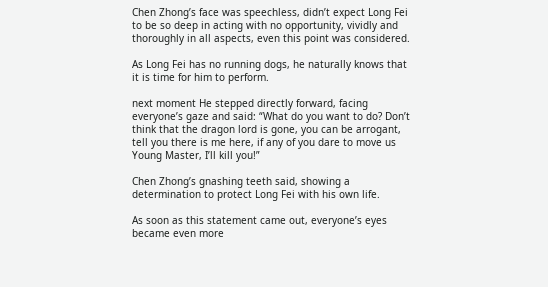Chen Zhong’s face was speechless, didn’t expect Long Fei to be so deep in acting with no opportunity, vividly and thoroughly in all aspects, even this point was considered.

As Long Fei has no running dogs, he naturally knows that it is time for him to perform.

next moment He stepped directly forward, facing everyone’s gaze and said: “What do you want to do? Don’t think that the dragon lord is gone, you can be arrogant, tell you there is me here, if any of you dare to move us Young Master, I’ll kill you!”

Chen Zhong’s gnashing teeth said, showing a determination to protect Long Fei with his own life.

As soon as this statement came out, everyone’s eyes became even more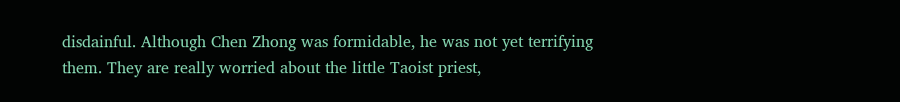disdainful. Although Chen Zhong was formidable, he was not yet terrifying them. They are really worried about the little Taoist priest,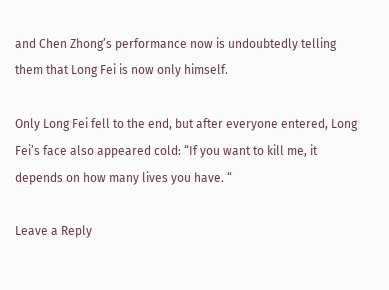and Chen Zhong’s performance now is undoubtedly telling them that Long Fei is now only himself.

Only Long Fei fell to the end, but after everyone entered, Long Fei’s face also appeared cold: “If you want to kill me, it depends on how many lives you have. “

Leave a Reply